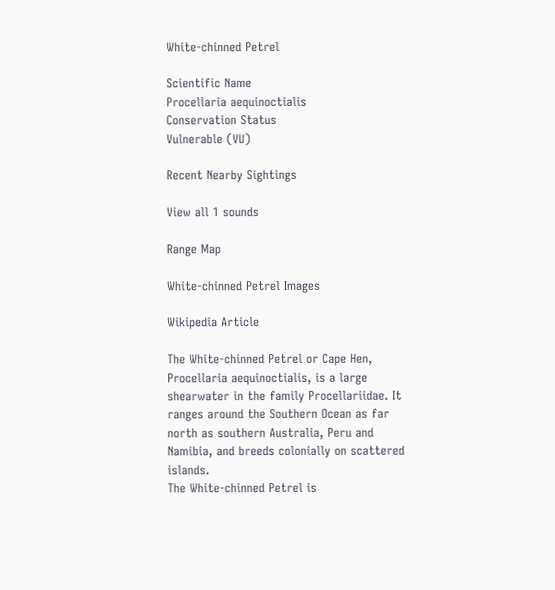White-chinned Petrel

Scientific Name
Procellaria aequinoctialis
Conservation Status
Vulnerable (VU)

Recent Nearby Sightings

View all 1 sounds

Range Map

White-chinned Petrel Images

Wikipedia Article

The White-chinned Petrel or Cape Hen, Procellaria aequinoctialis, is a large shearwater in the family Procellariidae. It ranges around the Southern Ocean as far north as southern Australia, Peru and Namibia, and breeds colonially on scattered islands.
The White-chinned Petrel is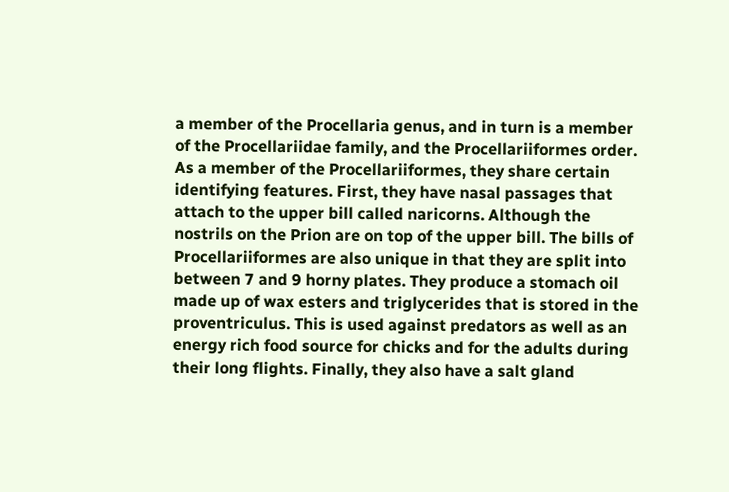a member of the Procellaria genus, and in turn is a member of the Procellariidae family, and the Procellariiformes order. As a member of the Procellariiformes, they share certain identifying features. First, they have nasal passages that attach to the upper bill called naricorns. Although the nostrils on the Prion are on top of the upper bill. The bills of Procellariiformes are also unique in that they are split into between 7 and 9 horny plates. They produce a stomach oil made up of wax esters and triglycerides that is stored in the proventriculus. This is used against predators as well as an energy rich food source for chicks and for the adults during their long flights. Finally, they also have a salt gland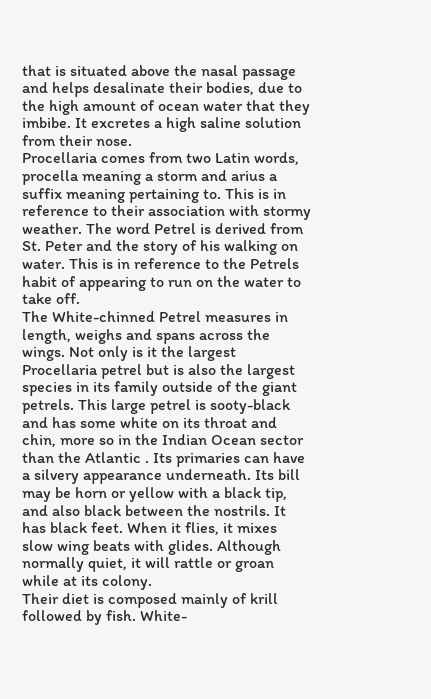that is situated above the nasal passage and helps desalinate their bodies, due to the high amount of ocean water that they imbibe. It excretes a high saline solution from their nose.
Procellaria comes from two Latin words, procella meaning a storm and arius a suffix meaning pertaining to. This is in reference to their association with stormy weather. The word Petrel is derived from St. Peter and the story of his walking on water. This is in reference to the Petrels habit of appearing to run on the water to take off.
The White-chinned Petrel measures in length, weighs and spans across the wings. Not only is it the largest Procellaria petrel but is also the largest species in its family outside of the giant petrels. This large petrel is sooty-black and has some white on its throat and chin, more so in the Indian Ocean sector than the Atlantic . Its primaries can have a silvery appearance underneath. Its bill may be horn or yellow with a black tip, and also black between the nostrils. It has black feet. When it flies, it mixes slow wing beats with glides. Although normally quiet, it will rattle or groan while at its colony.
Their diet is composed mainly of krill followed by fish. White-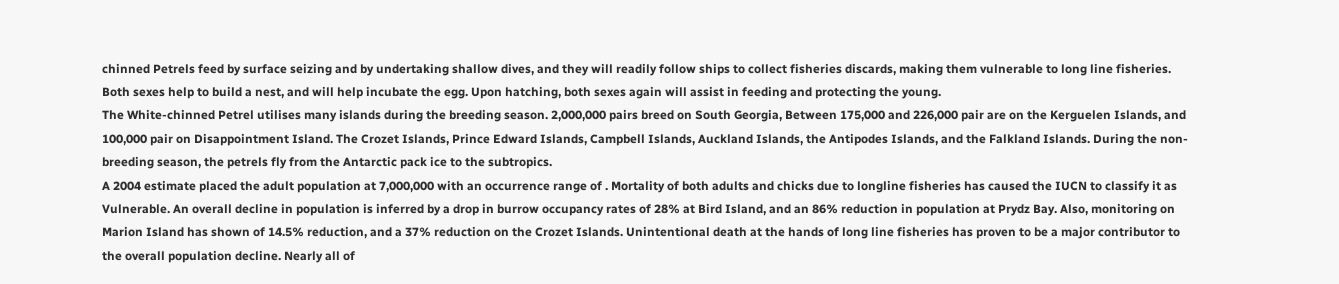chinned Petrels feed by surface seizing and by undertaking shallow dives, and they will readily follow ships to collect fisheries discards, making them vulnerable to long line fisheries.
Both sexes help to build a nest, and will help incubate the egg. Upon hatching, both sexes again will assist in feeding and protecting the young.
The White-chinned Petrel utilises many islands during the breeding season. 2,000,000 pairs breed on South Georgia, Between 175,000 and 226,000 pair are on the Kerguelen Islands, and 100,000 pair on Disappointment Island. The Crozet Islands, Prince Edward Islands, Campbell Islands, Auckland Islands, the Antipodes Islands, and the Falkland Islands. During the non-breeding season, the petrels fly from the Antarctic pack ice to the subtropics.
A 2004 estimate placed the adult population at 7,000,000 with an occurrence range of . Mortality of both adults and chicks due to longline fisheries has caused the IUCN to classify it as Vulnerable. An overall decline in population is inferred by a drop in burrow occupancy rates of 28% at Bird Island, and an 86% reduction in population at Prydz Bay. Also, monitoring on Marion Island has shown of 14.5% reduction, and a 37% reduction on the Crozet Islands. Unintentional death at the hands of long line fisheries has proven to be a major contributor to the overall population decline. Nearly all of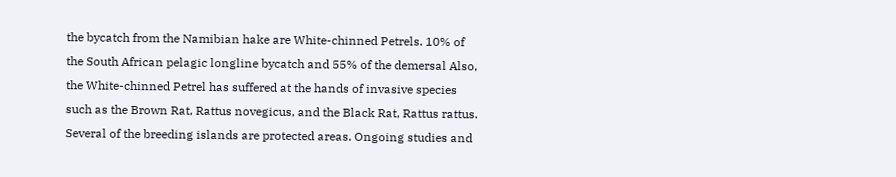the bycatch from the Namibian hake are White-chinned Petrels. 10% of the South African pelagic longline bycatch and 55% of the demersal Also, the White-chinned Petrel has suffered at the hands of invasive species such as the Brown Rat, Rattus novegicus, and the Black Rat, Rattus rattus. Several of the breeding islands are protected areas. Ongoing studies and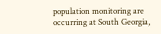population monitoring are occurring at South Georgia,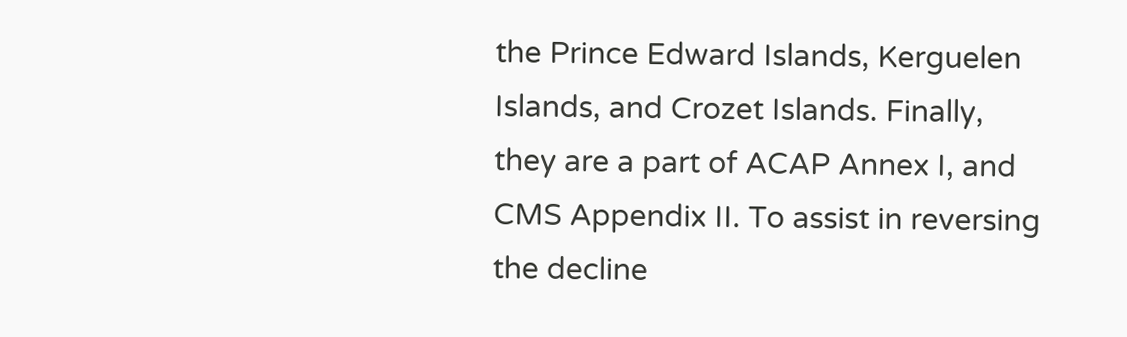the Prince Edward Islands, Kerguelen Islands, and Crozet Islands. Finally, they are a part of ACAP Annex I, and CMS Appendix II. To assist in reversing the decline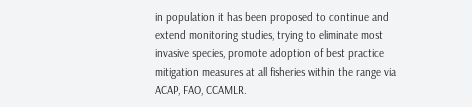in population it has been proposed to continue and extend monitoring studies, trying to eliminate most invasive species, promote adoption of best practice mitigation measures at all fisheries within the range via ACAP, FAO, CCAMLR.